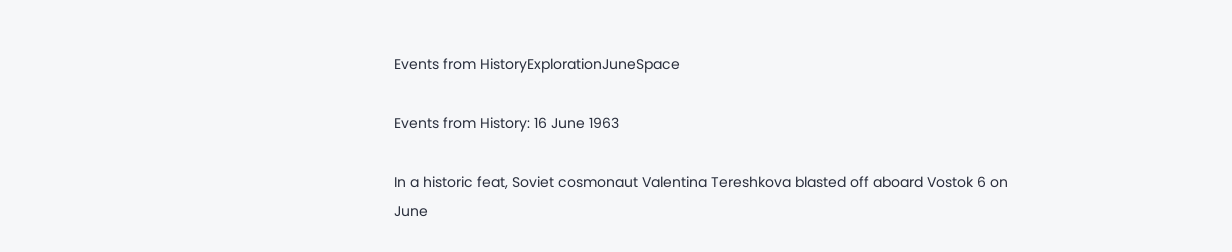Events from HistoryExplorationJuneSpace

Events from History: 16 June 1963

In a historic feat, Soviet cosmonaut Valentina Tereshkova blasted off aboard Vostok 6 on June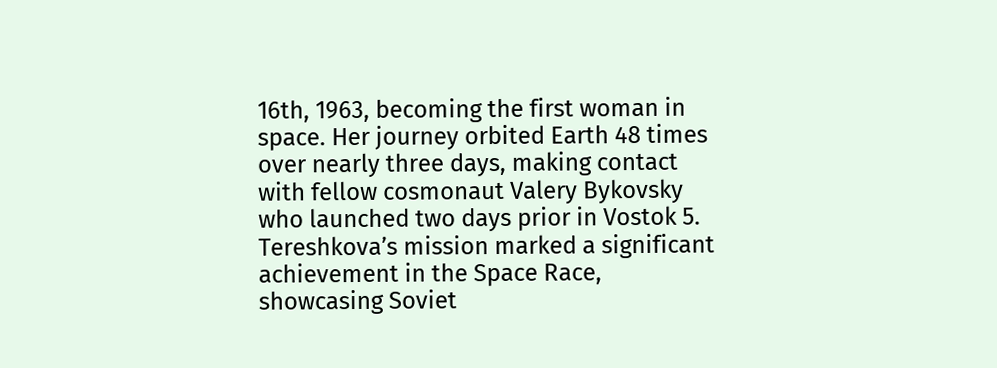16th, 1963, becoming the first woman in space. Her journey orbited Earth 48 times over nearly three days, making contact with fellow cosmonaut Valery Bykovsky who launched two days prior in Vostok 5. Tereshkova’s mission marked a significant achievement in the Space Race, showcasing Soviet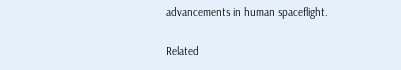advancements in human spaceflight.

Related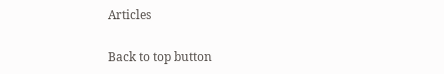Articles

Back to top button